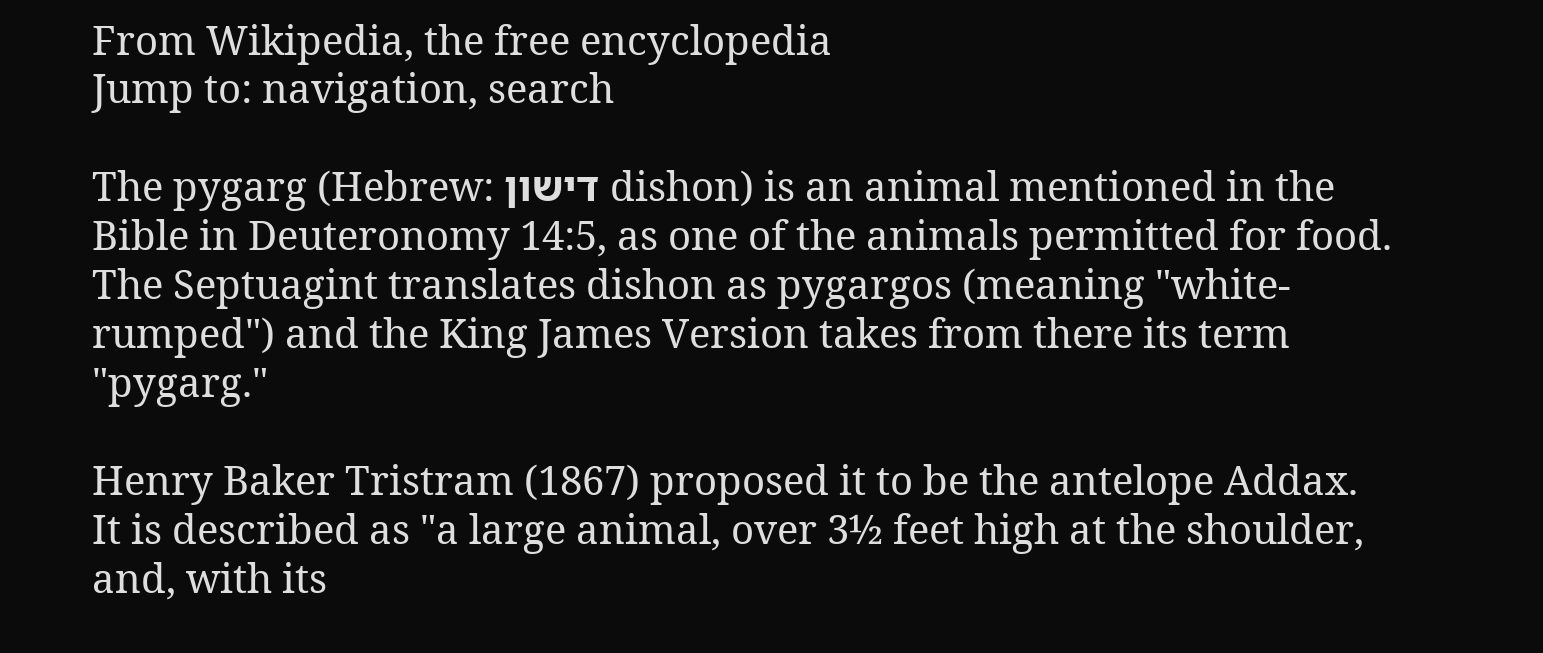From Wikipedia, the free encyclopedia
Jump to: navigation, search

The pygarg (Hebrew: דישון dishon) is an animal mentioned in the Bible in Deuteronomy 14:5, as one of the animals permitted for food. The Septuagint translates dishon as pygargos (meaning "white-rumped") and the King James Version takes from there its term "pygarg."

Henry Baker Tristram (1867) proposed it to be the antelope Addax. It is described as "a large animal, over 3½ feet high at the shoulder, and, with its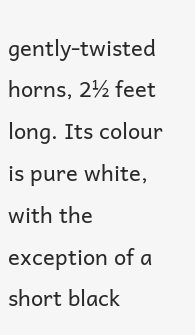gently-twisted horns, 2½ feet long. Its colour is pure white, with the exception of a short black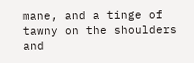mane, and a tinge of tawny on the shoulders and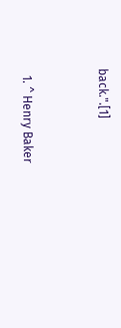back.".[1]


  1. ^ Henry Baker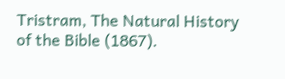Tristram, The Natural History of the Bible (1867).